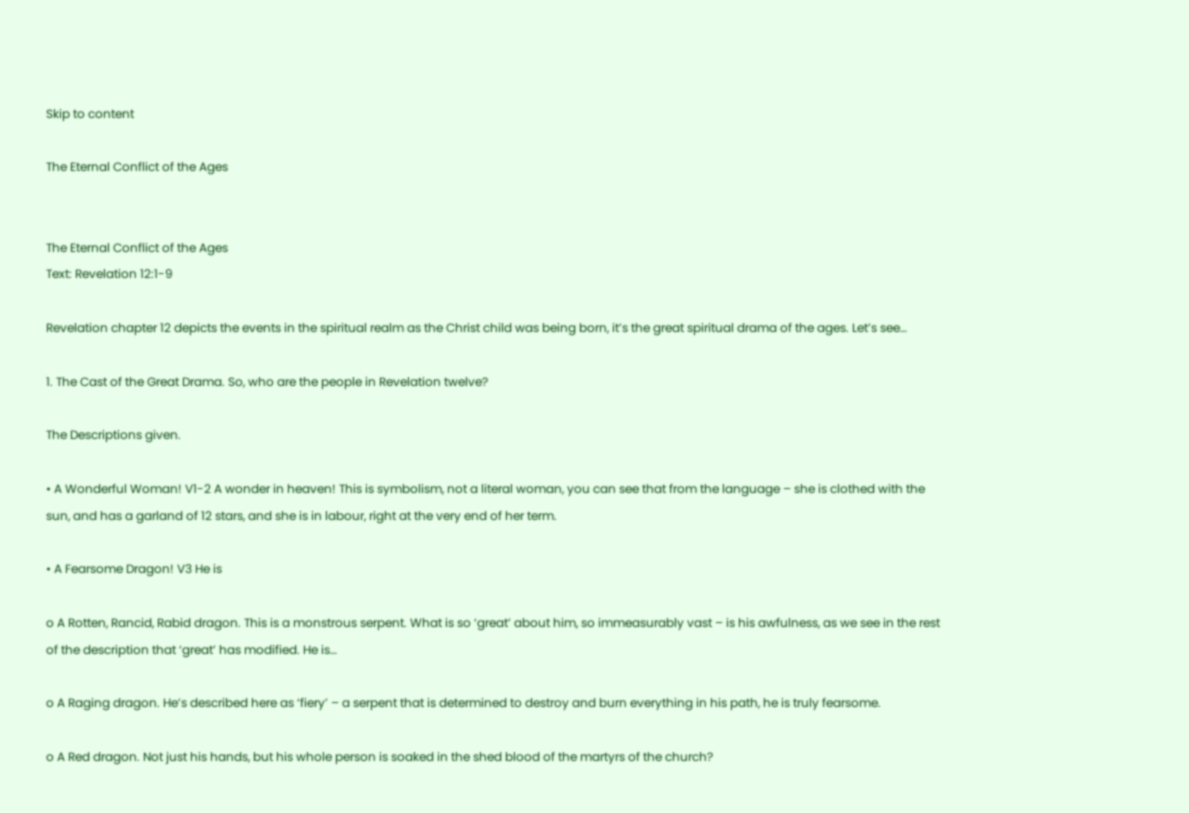Skip to content

The Eternal Conflict of the Ages


The Eternal Conflict of the Ages
Text: Revelation 12:1-9

Revelation chapter 12 depicts the events in the spiritual realm as the Christ child was being born, it’s the great spiritual drama of the ages. Let’s see…

1. The Cast of the Great Drama. So, who are the people in Revelation twelve?

The Descriptions given.

• A Wonderful Woman! V1-2 A wonder in heaven! This is symbolism, not a literal woman, you can see that from the language – she is clothed with the sun, and has a garland of 12 stars, and she is in labour, right at the very end of her term.

• A Fearsome Dragon! V3 He is

o A Rotten, Rancid, Rabid dragon. This is a monstrous serpent. What is so ‘great’ about him, so immeasurably vast – is his awfulness, as we see in the rest of the description that ‘great’ has modified. He is…

o A Raging dragon. He’s described here as ‘fiery’ – a serpent that is determined to destroy and burn everything in his path, he is truly fearsome.

o A Red dragon. Not just his hands, but his whole person is soaked in the shed blood of the martyrs of the church?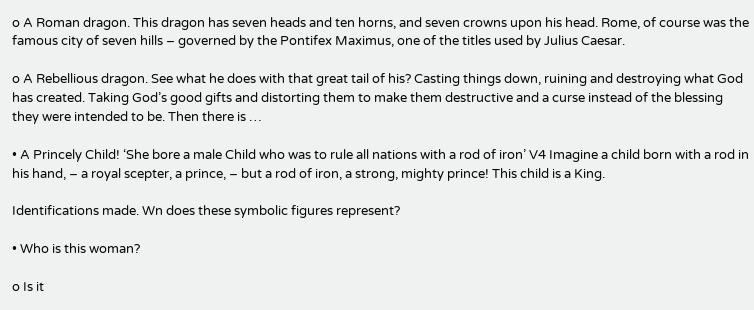o A Roman dragon. This dragon has seven heads and ten horns, and seven crowns upon his head. Rome, of course was the famous city of seven hills – governed by the Pontifex Maximus, one of the titles used by Julius Caesar.

o A Rebellious dragon. See what he does with that great tail of his? Casting things down, ruining and destroying what God has created. Taking God’s good gifts and distorting them to make them destructive and a curse instead of the blessing they were intended to be. Then there is …

• A Princely Child! ‘She bore a male Child who was to rule all nations with a rod of iron’ V4 Imagine a child born with a rod in his hand, – a royal scepter, a prince, – but a rod of iron, a strong, mighty prince! This child is a King.

Identifications made. Wn does these symbolic figures represent?

• Who is this woman?

o Is it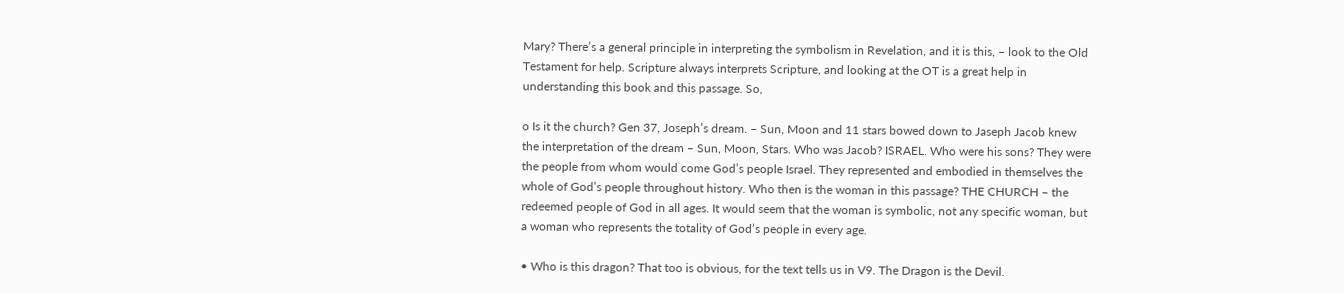Mary? There’s a general principle in interpreting the symbolism in Revelation, and it is this, – look to the Old Testament for help. Scripture always interprets Scripture, and looking at the OT is a great help in understanding this book and this passage. So,

o Is it the church? Gen 37, Joseph’s dream. – Sun, Moon and 11 stars bowed down to Jaseph Jacob knew the interpretation of the dream – Sun, Moon, Stars. Who was Jacob? ISRAEL. Who were his sons? They were the people from whom would come God’s people Israel. They represented and embodied in themselves the whole of God’s people throughout history. Who then is the woman in this passage? THE CHURCH – the redeemed people of God in all ages. It would seem that the woman is symbolic, not any specific woman, but a woman who represents the totality of God’s people in every age.

• Who is this dragon? That too is obvious, for the text tells us in V9. The Dragon is the Devil.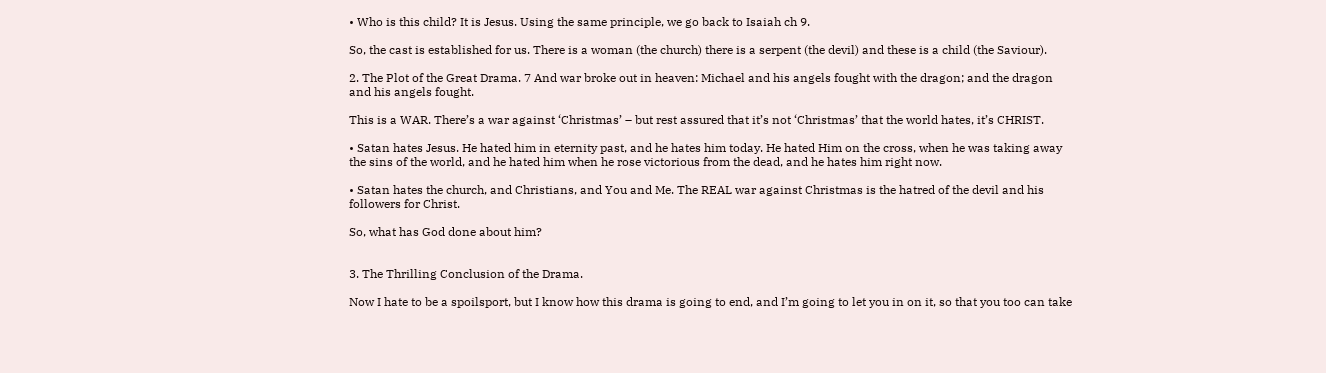• Who is this child? It is Jesus. Using the same principle, we go back to Isaiah ch 9.

So, the cast is established for us. There is a woman (the church) there is a serpent (the devil) and these is a child (the Saviour).

2. The Plot of the Great Drama. 7 And war broke out in heaven: Michael and his angels fought with the dragon; and the dragon and his angels fought.

This is a WAR. There’s a war against ‘Christmas’ – but rest assured that it’s not ‘Christmas’ that the world hates, it’s CHRIST.

• Satan hates Jesus. He hated him in eternity past, and he hates him today. He hated Him on the cross, when he was taking away the sins of the world, and he hated him when he rose victorious from the dead, and he hates him right now.

• Satan hates the church, and Christians, and You and Me. The REAL war against Christmas is the hatred of the devil and his followers for Christ.

So, what has God done about him?


3. The Thrilling Conclusion of the Drama.

Now I hate to be a spoilsport, but I know how this drama is going to end, and I’m going to let you in on it, so that you too can take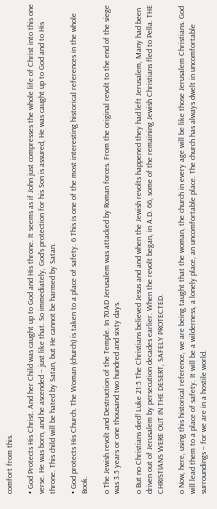comfort from this.

• God Protects His Christ. And her Child was caught up to God and His throne. It seems as if John just compresses the whole life of Christ into this one verse. He was born, and he ascended – just like that. So immediately, God’s protection for his Son is assured, He was caught up to God and to His throne. This child will be hated by Satan, but He cannot be harmed by Satan.

• God protects His Church. The Woman (church) is taken to a place of safety. 6 This is one of the most interesting historical references in the whole Book.

o The Jewish revolt and Destruction of the Temple. In 70AD Jerusalem was attacked by Roman forces. From the original revolt to the end of the siege was 3.5 years or one thousand two hundred and sixty days.

o But no Christians died! Luke 21:5 The Christians believed Jesus and and when the Jewish revolts happened they had left Jerusalem, Many had been driven out of Jerusalem by persecution decades earlier. When the revolt began, in A.D. 66, some of the remaining Jewish Christians fled to Pella. THE CHRISTIANS WERE OUT IN THE DESERT, SAFELY PROTECTED.

o Now, here, using this historical reference, we are being taught that the woman, the church in every age will be like those Jerusalem Christians. God will lead them to a place of safety. It will be a wilderness, a lonely place, an uncomfortable place. The church has always dwelt in uncomfortable surroundings – for we are in a hostile world.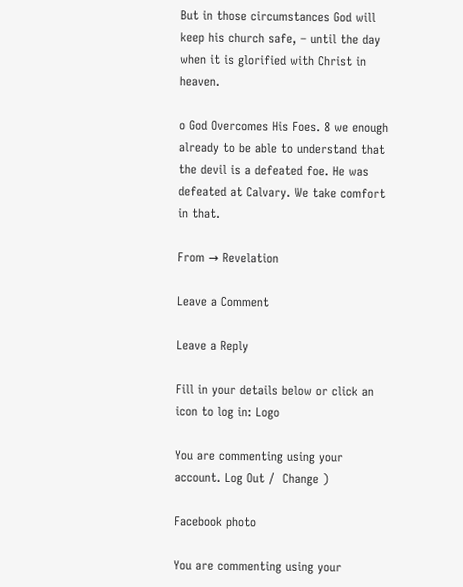But in those circumstances God will keep his church safe, – until the day when it is glorified with Christ in heaven.

o God Overcomes His Foes. 8 we enough already to be able to understand that the devil is a defeated foe. He was defeated at Calvary. We take comfort in that.

From → Revelation

Leave a Comment

Leave a Reply

Fill in your details below or click an icon to log in: Logo

You are commenting using your account. Log Out /  Change )

Facebook photo

You are commenting using your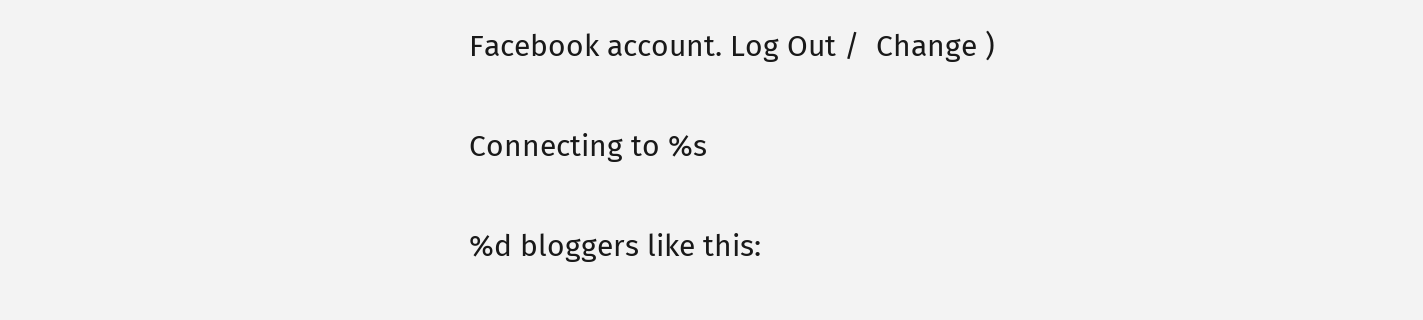Facebook account. Log Out /  Change )

Connecting to %s

%d bloggers like this: